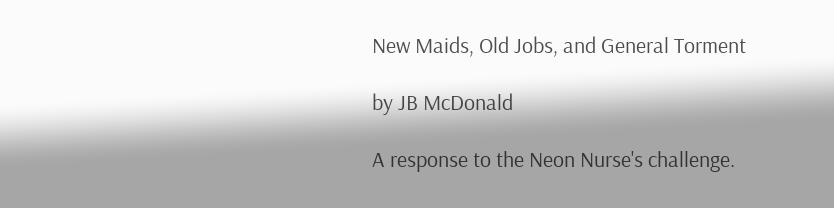New Maids, Old Jobs, and General Torment

by JB McDonald

A response to the Neon Nurse's challenge.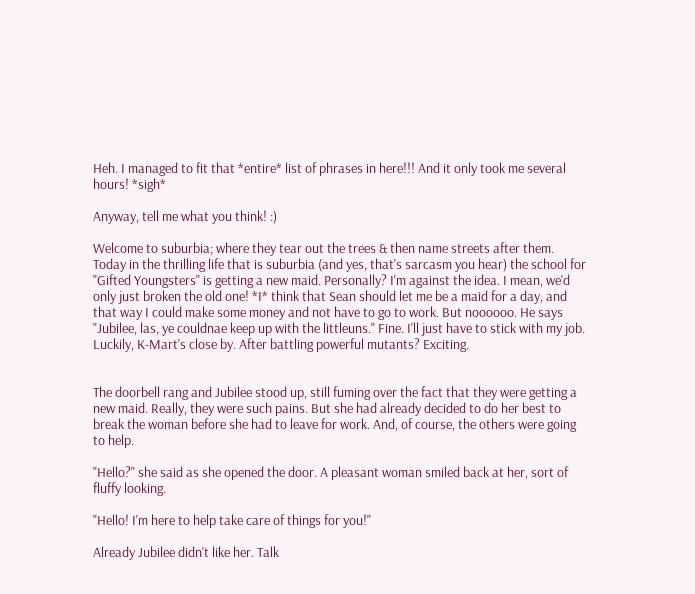Heh. I managed to fit that *entire* list of phrases in here!!! And it only took me several hours! *sigh*

Anyway, tell me what you think! :)

Welcome to suburbia; where they tear out the trees & then name streets after them. Today in the thrilling life that is suburbia (and yes, that's sarcasm you hear) the school for "Gifted Youngsters" is getting a new maid. Personally? I'm against the idea. I mean, we'd only just broken the old one! *I* think that Sean should let me be a maid for a day, and that way I could make some money and not have to go to work. But noooooo. He says "Jubilee, las, ye couldnae keep up with the littleuns." Fine. I'll just have to stick with my job. Luckily, K-Mart's close by. After battling powerful mutants? Exciting.


The doorbell rang and Jubilee stood up, still fuming over the fact that they were getting a new maid. Really, they were such pains. But she had already decided to do her best to break the woman before she had to leave for work. And, of course, the others were going to help.

"Hello?" she said as she opened the door. A pleasant woman smiled back at her, sort of fluffy looking.

"Hello! I'm here to help take care of things for you!"

Already Jubilee didn't like her. Talk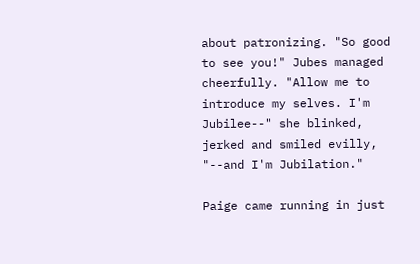about patronizing. "So good to see you!" Jubes managed cheerfully. "Allow me to introduce my selves. I'm Jubilee--" she blinked, jerked and smiled evilly, "--and I'm Jubilation."

Paige came running in just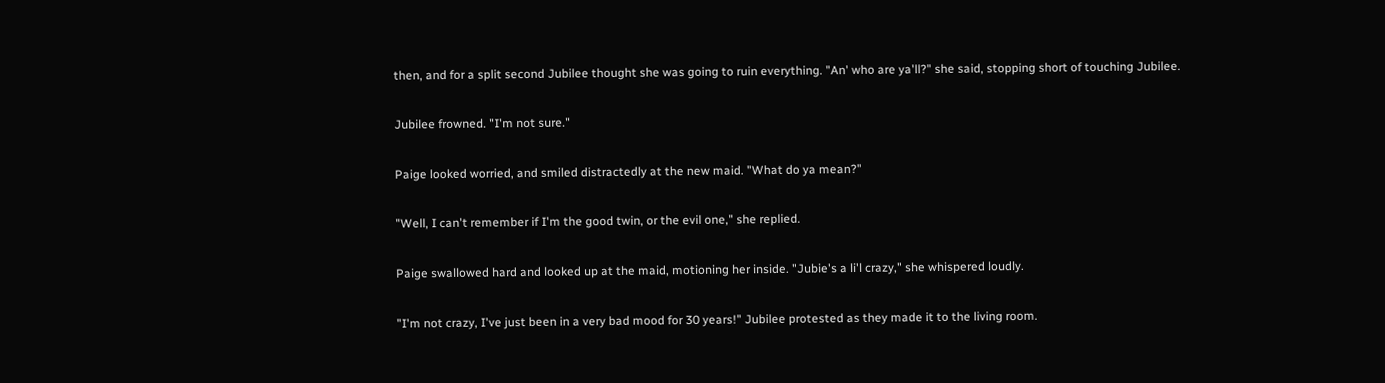then, and for a split second Jubilee thought she was going to ruin everything. "An' who are ya'll?" she said, stopping short of touching Jubilee.

Jubilee frowned. "I'm not sure."

Paige looked worried, and smiled distractedly at the new maid. "What do ya mean?"

"Well, I can't remember if I'm the good twin, or the evil one," she replied.

Paige swallowed hard and looked up at the maid, motioning her inside. "Jubie's a li'l crazy," she whispered loudly.

"I'm not crazy, I've just been in a very bad mood for 30 years!" Jubilee protested as they made it to the living room.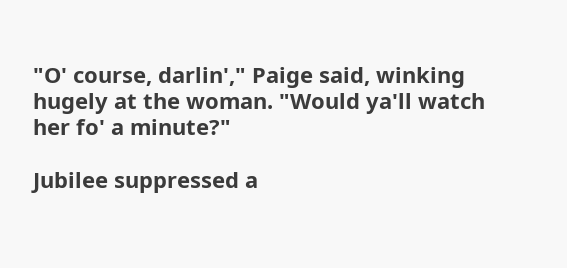"O' course, darlin'," Paige said, winking hugely at the woman. "Would ya'll watch her fo' a minute?"

Jubilee suppressed a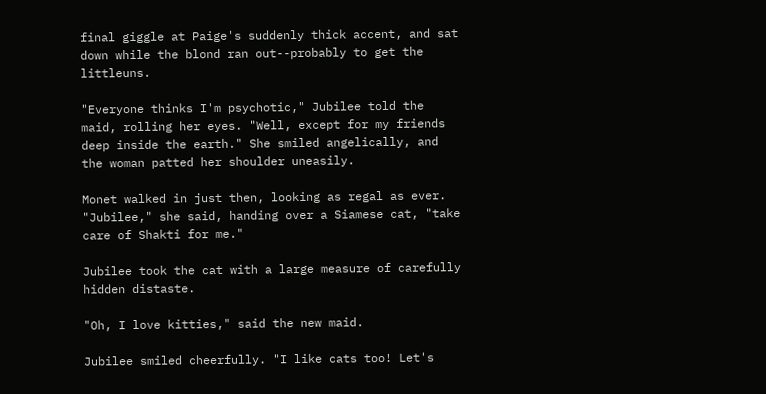final giggle at Paige's suddenly thick accent, and sat down while the blond ran out--probably to get the littleuns.

"Everyone thinks I'm psychotic," Jubilee told the maid, rolling her eyes. "Well, except for my friends deep inside the earth." She smiled angelically, and the woman patted her shoulder uneasily.

Monet walked in just then, looking as regal as ever. "Jubilee," she said, handing over a Siamese cat, "take care of Shakti for me."

Jubilee took the cat with a large measure of carefully hidden distaste.

"Oh, I love kitties," said the new maid.

Jubilee smiled cheerfully. "I like cats too! Let's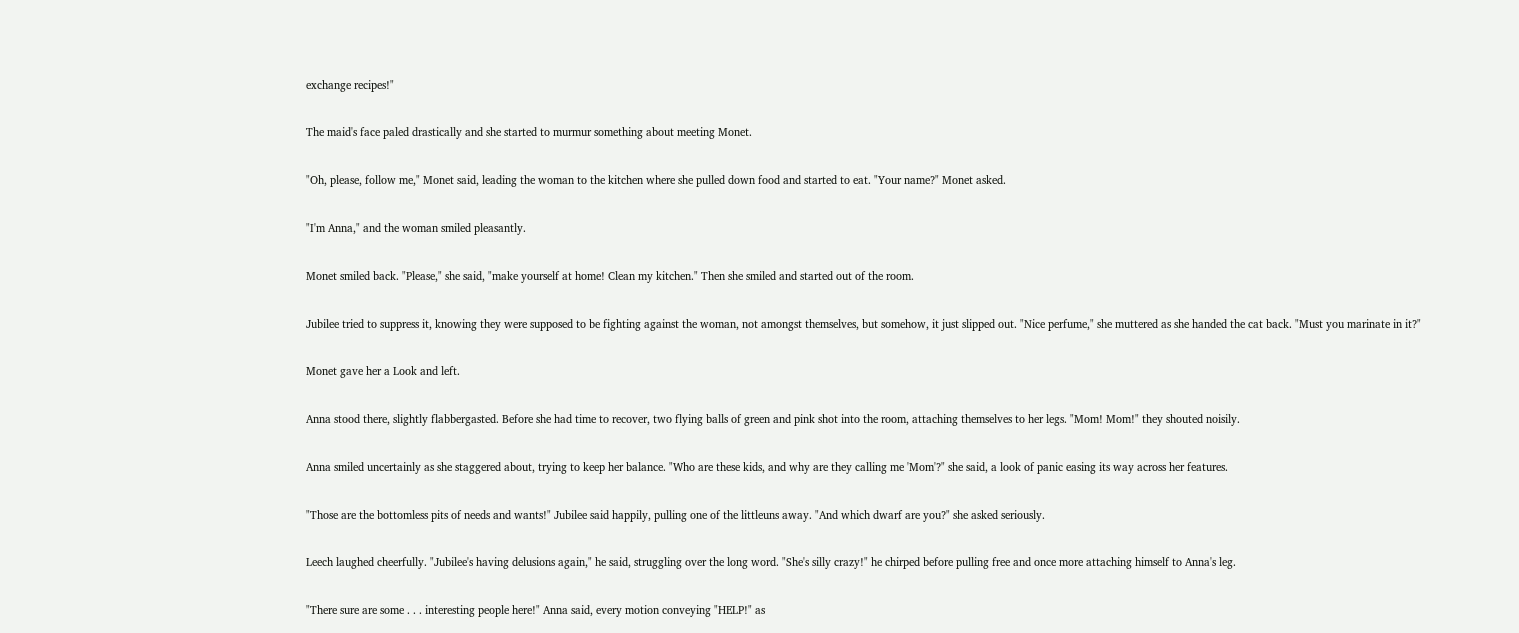exchange recipes!"

The maid's face paled drastically and she started to murmur something about meeting Monet.

"Oh, please, follow me," Monet said, leading the woman to the kitchen where she pulled down food and started to eat. "Your name?" Monet asked.

"I'm Anna," and the woman smiled pleasantly.

Monet smiled back. "Please," she said, "make yourself at home! Clean my kitchen." Then she smiled and started out of the room.

Jubilee tried to suppress it, knowing they were supposed to be fighting against the woman, not amongst themselves, but somehow, it just slipped out. "Nice perfume," she muttered as she handed the cat back. "Must you marinate in it?"

Monet gave her a Look and left.

Anna stood there, slightly flabbergasted. Before she had time to recover, two flying balls of green and pink shot into the room, attaching themselves to her legs. "Mom! Mom!" they shouted noisily.

Anna smiled uncertainly as she staggered about, trying to keep her balance. "Who are these kids, and why are they calling me 'Mom'?" she said, a look of panic easing its way across her features.

"Those are the bottomless pits of needs and wants!" Jubilee said happily, pulling one of the littleuns away. "And which dwarf are you?" she asked seriously.

Leech laughed cheerfully. "Jubilee's having delusions again," he said, struggling over the long word. "She's silly crazy!" he chirped before pulling free and once more attaching himself to Anna's leg.

"There sure are some . . . interesting people here!" Anna said, every motion conveying "HELP!" as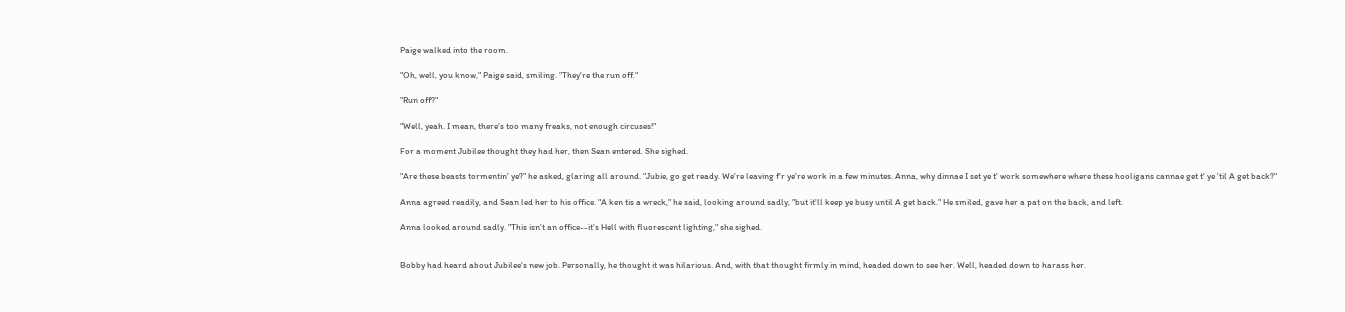Paige walked into the room.

"Oh, well, you know," Paige said, smiling. "They're the run off."

"Run off?"

"Well, yeah. I mean, there's too many freaks, not enough circuses!"

For a moment Jubilee thought they had her, then Sean entered. She sighed.

"Are these beasts tormentin' ye?" he asked, glaring all around. "Jubie, go get ready. We're leaving f'r ye're work in a few minutes. Anna, why dinnae I set ye t' work somewhere where these hooligans cannae get t' ye 'til A get back?"

Anna agreed readily, and Sean led her to his office. "A ken tis a wreck," he said, looking around sadly, "but it'll keep ye busy until A get back." He smiled, gave her a pat on the back, and left.

Anna looked around sadly. "This isn't an office--it's Hell with fluorescent lighting," she sighed.


Bobby had heard about Jubilee's new job. Personally, he thought it was hilarious. And, with that thought firmly in mind, headed down to see her. Well, headed down to harass her.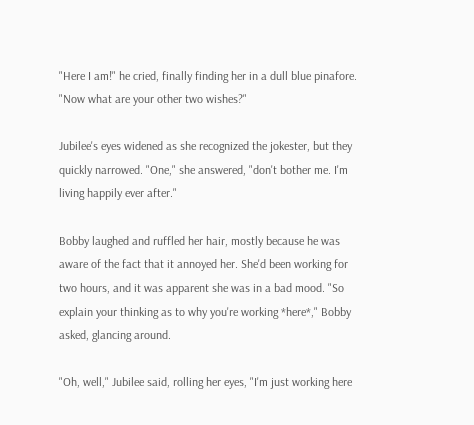"Here I am!" he cried, finally finding her in a dull blue pinafore. "Now what are your other two wishes?"

Jubilee's eyes widened as she recognized the jokester, but they quickly narrowed. "One," she answered, "don't bother me. I'm living happily ever after."

Bobby laughed and ruffled her hair, mostly because he was aware of the fact that it annoyed her. She'd been working for two hours, and it was apparent she was in a bad mood. "So explain your thinking as to why you're working *here*," Bobby asked, glancing around.

"Oh, well," Jubilee said, rolling her eyes, "I'm just working here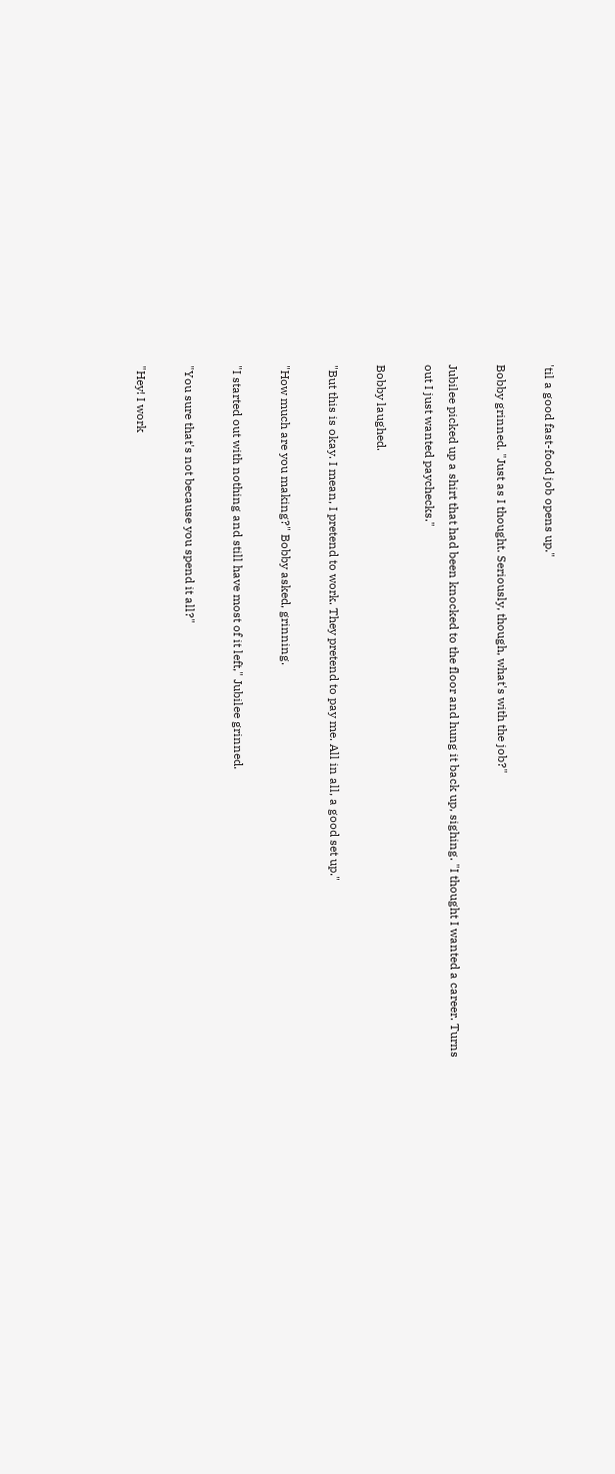'til a good fast-food job opens up."

Bobby grinned. "Just as I thought. Seriously, though, what's with the job?"

Jubilee picked up a shirt that had been knocked to the floor and hung it back up, sighing. "I thought I wanted a career. Turns out I just wanted paychecks."

Bobby laughed.

"But this is okay. I mean, I pretend to work. They pretend to pay me. All in all, a good set up."

"How much are you making?" Bobby asked, grinning.

"I started out with nothing and still have most of it left," Jubilee grinned.

"You sure that's not because you spend it all?"

"Hey! I work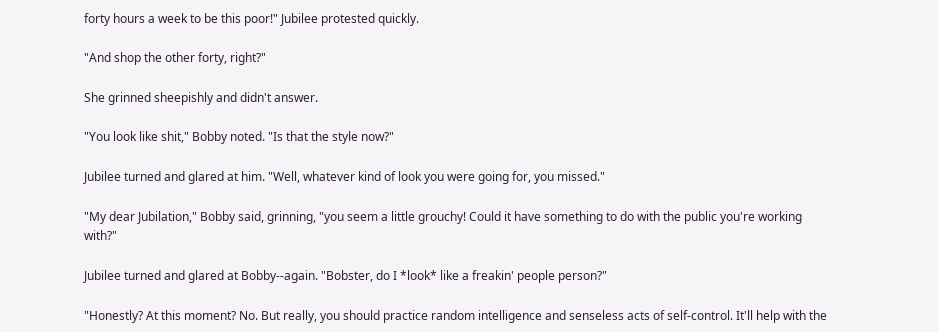forty hours a week to be this poor!" Jubilee protested quickly.

"And shop the other forty, right?"

She grinned sheepishly and didn't answer.

"You look like shit," Bobby noted. "Is that the style now?"

Jubilee turned and glared at him. "Well, whatever kind of look you were going for, you missed."

"My dear Jubilation," Bobby said, grinning, "you seem a little grouchy! Could it have something to do with the public you're working with?"

Jubilee turned and glared at Bobby--again. "Bobster, do I *look* like a freakin' people person?"

"Honestly? At this moment? No. But really, you should practice random intelligence and senseless acts of self-control. It'll help with the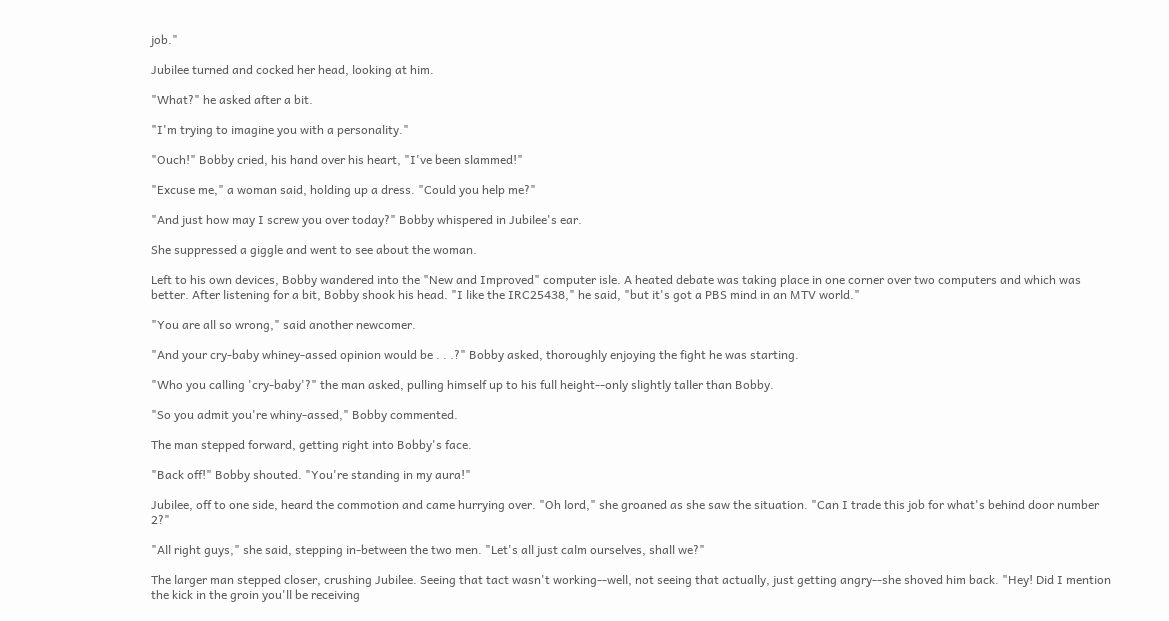job."

Jubilee turned and cocked her head, looking at him.

"What?" he asked after a bit.

"I'm trying to imagine you with a personality."

"Ouch!" Bobby cried, his hand over his heart, "I've been slammed!"

"Excuse me," a woman said, holding up a dress. "Could you help me?"

"And just how may I screw you over today?" Bobby whispered in Jubilee's ear.

She suppressed a giggle and went to see about the woman.

Left to his own devices, Bobby wandered into the "New and Improved" computer isle. A heated debate was taking place in one corner over two computers and which was better. After listening for a bit, Bobby shook his head. "I like the IRC25438," he said, "but it's got a PBS mind in an MTV world."

"You are all so wrong," said another newcomer.

"And your cry-baby whiney-assed opinion would be . . .?" Bobby asked, thoroughly enjoying the fight he was starting.

"Who you calling 'cry-baby'?" the man asked, pulling himself up to his full height--only slightly taller than Bobby.

"So you admit you're whiny-assed," Bobby commented.

The man stepped forward, getting right into Bobby's face.

"Back off!" Bobby shouted. "You're standing in my aura!"

Jubilee, off to one side, heard the commotion and came hurrying over. "Oh lord," she groaned as she saw the situation. "Can I trade this job for what's behind door number 2?"

"All right guys," she said, stepping in-between the two men. "Let's all just calm ourselves, shall we?"

The larger man stepped closer, crushing Jubilee. Seeing that tact wasn't working--well, not seeing that actually, just getting angry--she shoved him back. "Hey! Did I mention the kick in the groin you'll be receiving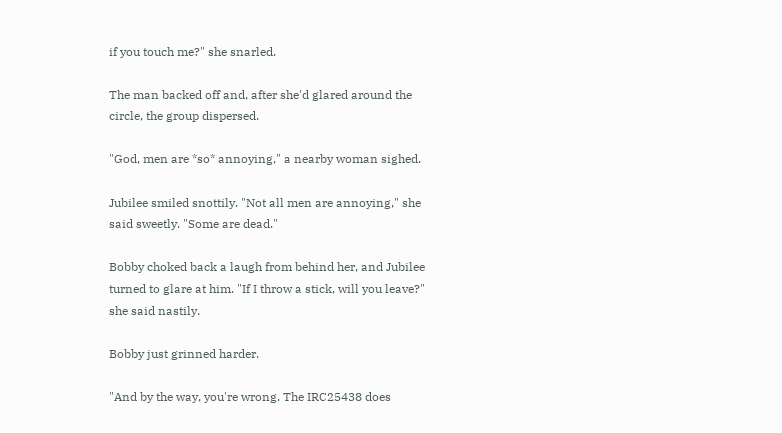if you touch me?" she snarled.

The man backed off and, after she'd glared around the circle, the group dispersed.

"God, men are *so* annoying," a nearby woman sighed.

Jubilee smiled snottily. "Not all men are annoying," she said sweetly. "Some are dead."

Bobby choked back a laugh from behind her, and Jubilee turned to glare at him. "If I throw a stick, will you leave?" she said nastily.

Bobby just grinned harder.

"And by the way, you're wrong. The IRC25438 does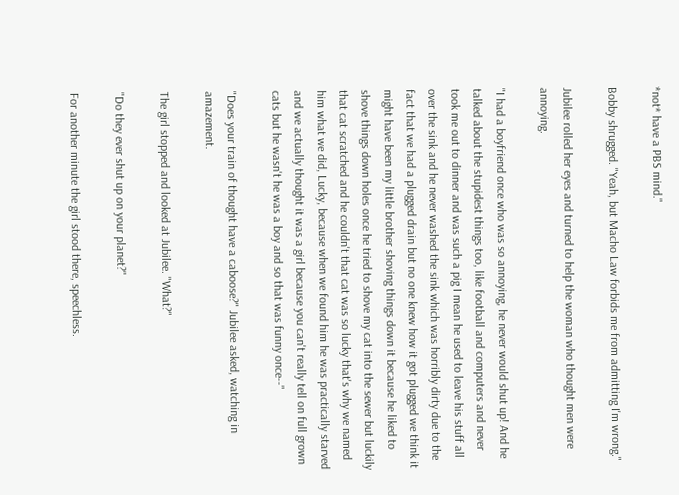*not* have a PBS mind."

Bobby shrugged. "Yeah, but Macho Law forbids me from admitting I'm wrong."

Jubilee rolled her eyes and turned to help the woman who thought men were annoying.

"I had a boyfriend once who was so annoying, he never would shut up! And he talked about the stupidest things too, like football and computers and never took me out to dinner and was such a pig I mean he used to leave his stuff all over the sink and he never washed the sink which was horribly dirty due to the fact that we had a plugged drain but no one knew how it got plugged we think it might have been my little brother shoving things down it because he liked to shove things down holes once he tried to shove my cat into the sewer but luckily that cat scratched and he couldn't that cat was so lucky that's why we named him what we did, Lucky, because when we found him he was practically starved and we actually thought it was a girl because you can't really tell on full grown cats but he wasn't he was a boy and so that was funny once--"

"Does your train of thought have a caboose?" Jubilee asked, watching in amazement.

The girl stopped and looked at Jubilee. "What?"

"Do they ever shut up on your planet?"

For another minute the girl stood there, speechless.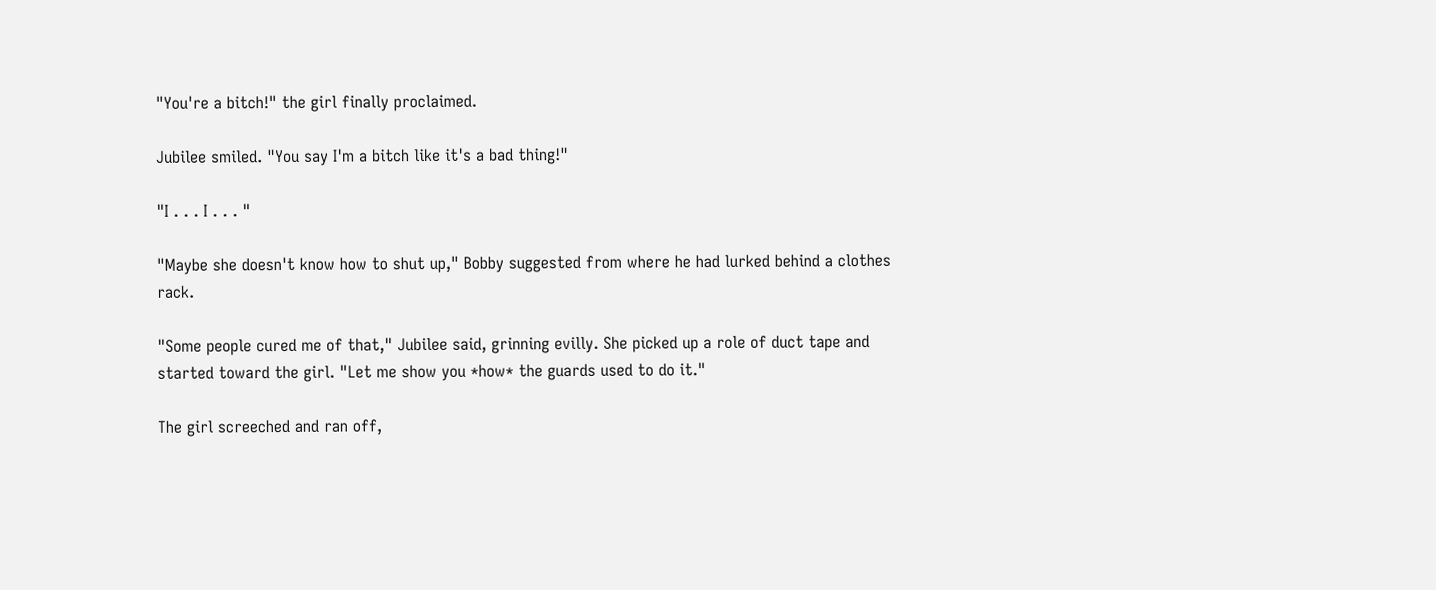"You're a bitch!" the girl finally proclaimed.

Jubilee smiled. "You say I'm a bitch like it's a bad thing!"

"I . . . I . . . "

"Maybe she doesn't know how to shut up," Bobby suggested from where he had lurked behind a clothes rack.

"Some people cured me of that," Jubilee said, grinning evilly. She picked up a role of duct tape and started toward the girl. "Let me show you *how* the guards used to do it."

The girl screeched and ran off,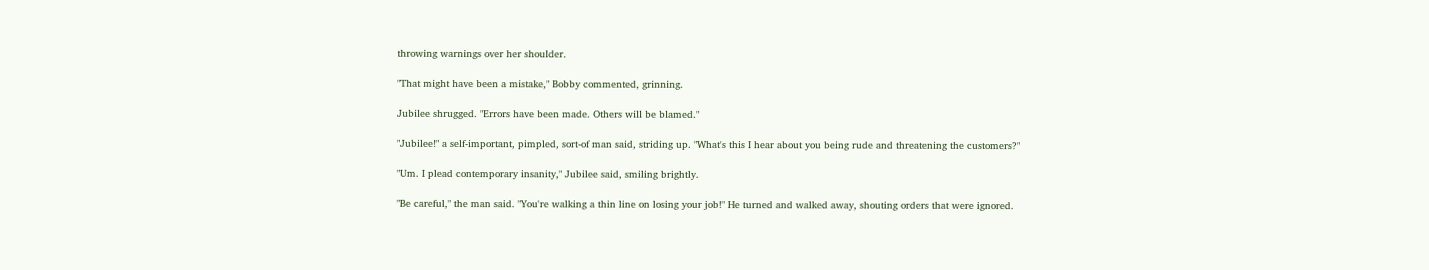throwing warnings over her shoulder.

"That might have been a mistake," Bobby commented, grinning.

Jubilee shrugged. "Errors have been made. Others will be blamed."

"Jubilee!" a self-important, pimpled, sort-of man said, striding up. "What's this I hear about you being rude and threatening the customers?"

"Um. I plead contemporary insanity," Jubilee said, smiling brightly.

"Be careful," the man said. "You're walking a thin line on losing your job!" He turned and walked away, shouting orders that were ignored.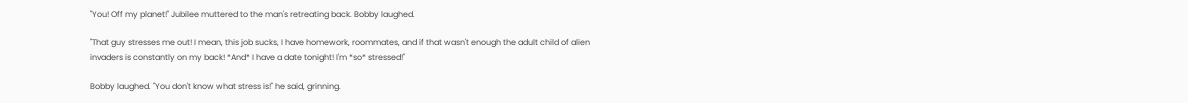"You! Off my planet!" Jubilee muttered to the man's retreating back. Bobby laughed.

"That guy stresses me out! I mean, this job sucks, I have homework, roommates, and if that wasn't enough the adult child of alien invaders is constantly on my back! *And* I have a date tonight! I'm *so* stressed!"

Bobby laughed. "You don't know what stress is!" he said, grinning.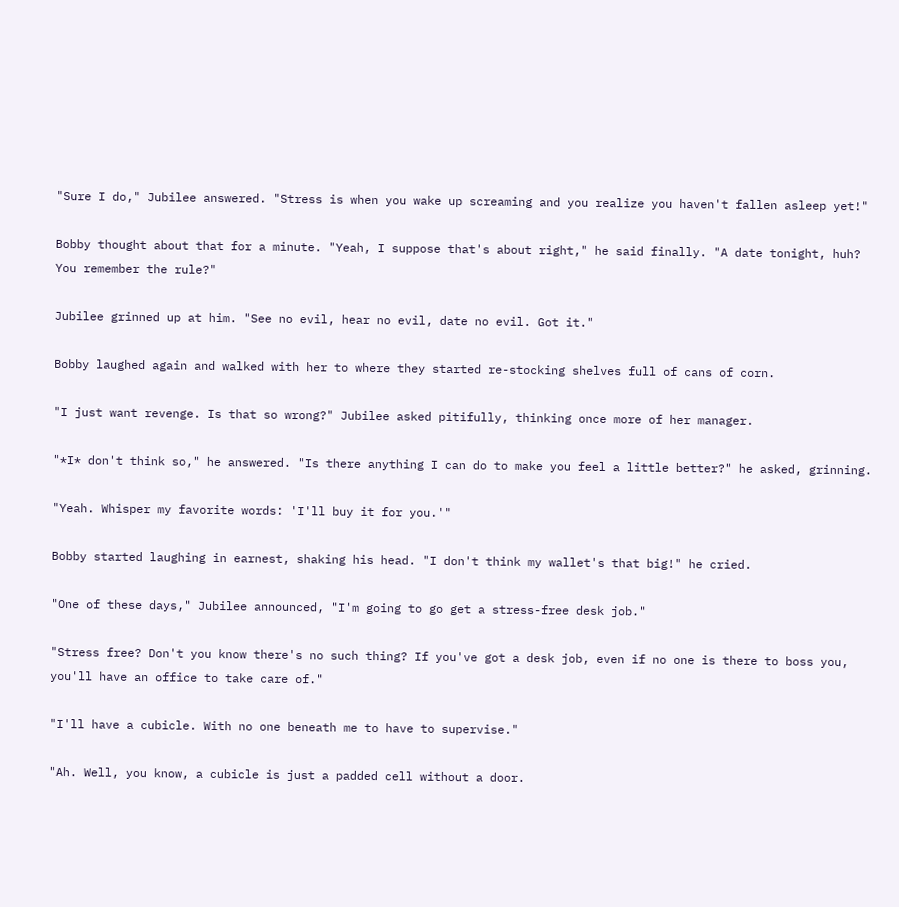"Sure I do," Jubilee answered. "Stress is when you wake up screaming and you realize you haven't fallen asleep yet!"

Bobby thought about that for a minute. "Yeah, I suppose that's about right," he said finally. "A date tonight, huh? You remember the rule?"

Jubilee grinned up at him. "See no evil, hear no evil, date no evil. Got it."

Bobby laughed again and walked with her to where they started re-stocking shelves full of cans of corn.

"I just want revenge. Is that so wrong?" Jubilee asked pitifully, thinking once more of her manager.

"*I* don't think so," he answered. "Is there anything I can do to make you feel a little better?" he asked, grinning.

"Yeah. Whisper my favorite words: 'I'll buy it for you.'"

Bobby started laughing in earnest, shaking his head. "I don't think my wallet's that big!" he cried.

"One of these days," Jubilee announced, "I'm going to go get a stress-free desk job."

"Stress free? Don't you know there's no such thing? If you've got a desk job, even if no one is there to boss you, you'll have an office to take care of."

"I'll have a cubicle. With no one beneath me to have to supervise."

"Ah. Well, you know, a cubicle is just a padded cell without a door.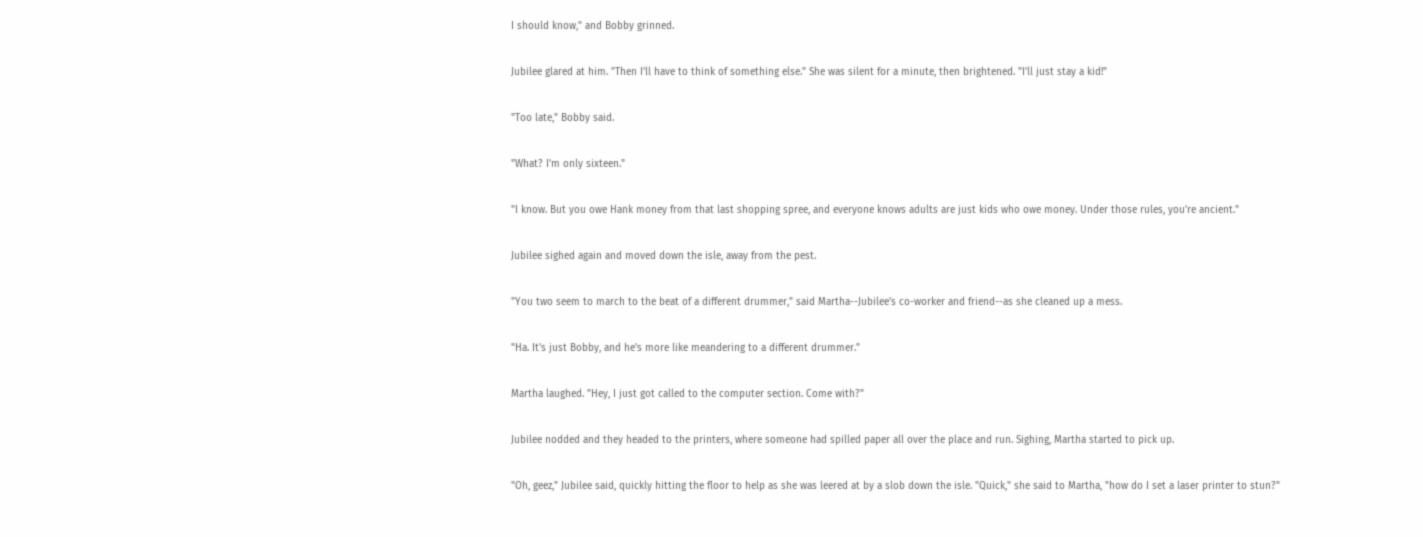I should know," and Bobby grinned.

Jubilee glared at him. "Then I'll have to think of something else." She was silent for a minute, then brightened. "I'll just stay a kid!"

"Too late," Bobby said.

"What? I'm only sixteen."

"I know. But you owe Hank money from that last shopping spree, and everyone knows adults are just kids who owe money. Under those rules, you're ancient."

Jubilee sighed again and moved down the isle, away from the pest.

"You two seem to march to the beat of a different drummer," said Martha--Jubilee's co-worker and friend--as she cleaned up a mess.

"Ha. It's just Bobby, and he's more like meandering to a different drummer."

Martha laughed. "Hey, I just got called to the computer section. Come with?"

Jubilee nodded and they headed to the printers, where someone had spilled paper all over the place and run. Sighing, Martha started to pick up.

"Oh, geez," Jubilee said, quickly hitting the floor to help as she was leered at by a slob down the isle. "Quick," she said to Martha, "how do I set a laser printer to stun?"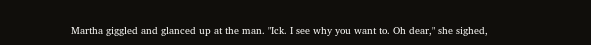Martha giggled and glanced up at the man. "Ick. I see why you want to. Oh dear," she sighed,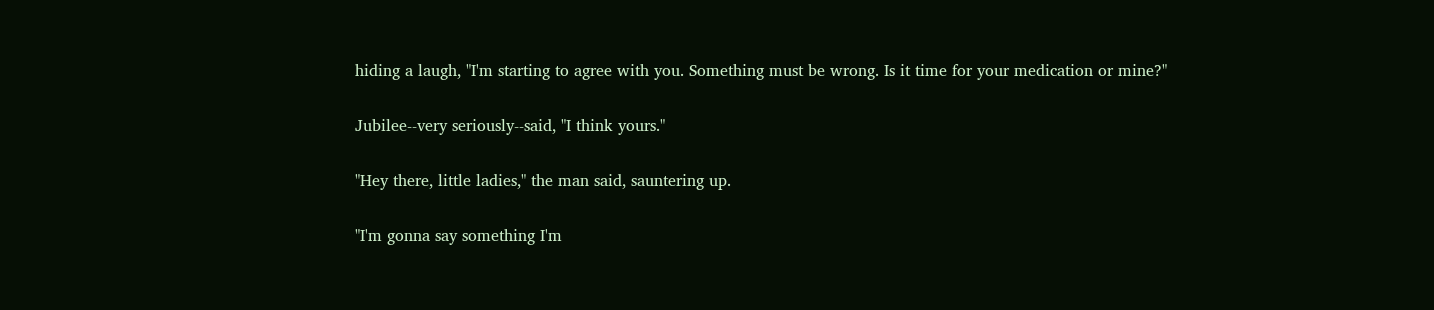hiding a laugh, "I'm starting to agree with you. Something must be wrong. Is it time for your medication or mine?"

Jubilee--very seriously--said, "I think yours."

"Hey there, little ladies," the man said, sauntering up.

"I'm gonna say something I'm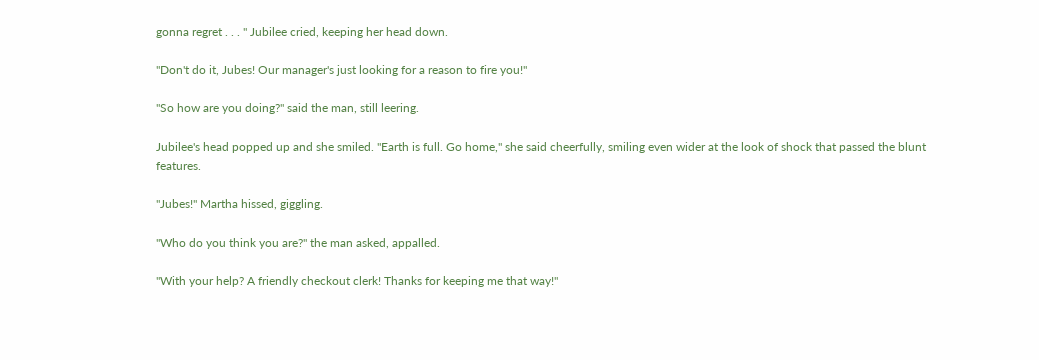gonna regret . . . " Jubilee cried, keeping her head down.

"Don't do it, Jubes! Our manager's just looking for a reason to fire you!"

"So how are you doing?" said the man, still leering.

Jubilee's head popped up and she smiled. "Earth is full. Go home," she said cheerfully, smiling even wider at the look of shock that passed the blunt features.

"Jubes!" Martha hissed, giggling.

"Who do you think you are?" the man asked, appalled.

"With your help? A friendly checkout clerk! Thanks for keeping me that way!"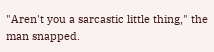"Aren't you a sarcastic little thing," the man snapped.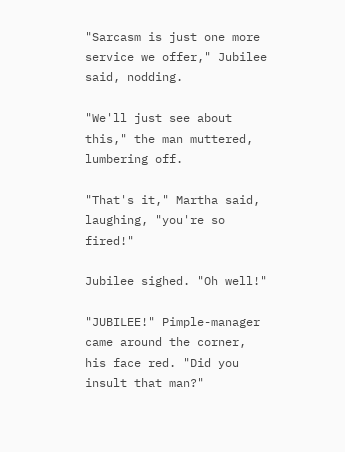"Sarcasm is just one more service we offer," Jubilee said, nodding.

"We'll just see about this," the man muttered, lumbering off.

"That's it," Martha said, laughing, "you're so fired!"

Jubilee sighed. "Oh well!"

"JUBILEE!" Pimple-manager came around the corner, his face red. "Did you insult that man?"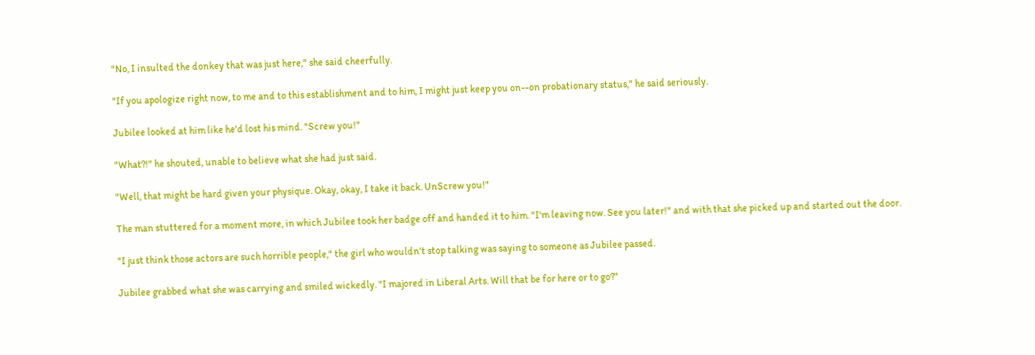"No, I insulted the donkey that was just here," she said cheerfully.

"If you apologize right now, to me and to this establishment and to him, I might just keep you on--on probationary status," he said seriously.

Jubilee looked at him like he'd lost his mind. "Screw you!"

"What?!" he shouted, unable to believe what she had just said.

"Well, that might be hard given your physique. Okay, okay, I take it back. UnScrew you!"

The man stuttered for a moment more, in which Jubilee took her badge off and handed it to him. "I'm leaving now. See you later!" and with that she picked up and started out the door.

"I just think those actors are such horrible people," the girl who wouldn't stop talking was saying to someone as Jubilee passed.

Jubilee grabbed what she was carrying and smiled wickedly. "I majored in Liberal Arts. Will that be for here or to go?"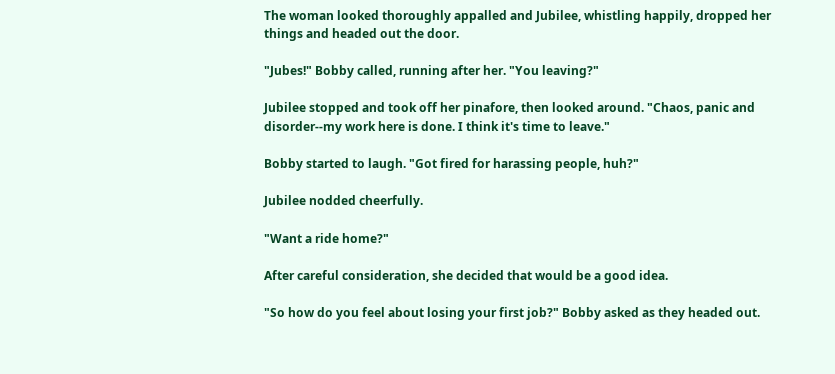The woman looked thoroughly appalled and Jubilee, whistling happily, dropped her things and headed out the door.

"Jubes!" Bobby called, running after her. "You leaving?"

Jubilee stopped and took off her pinafore, then looked around. "Chaos, panic and disorder--my work here is done. I think it's time to leave."

Bobby started to laugh. "Got fired for harassing people, huh?"

Jubilee nodded cheerfully.

"Want a ride home?"

After careful consideration, she decided that would be a good idea.

"So how do you feel about losing your first job?" Bobby asked as they headed out.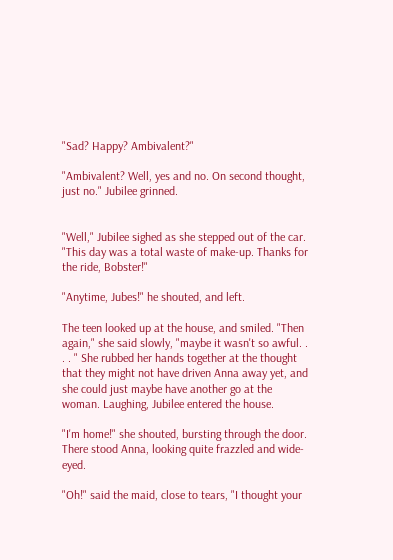"Sad? Happy? Ambivalent?"

"Ambivalent? Well, yes and no. On second thought, just no." Jubilee grinned.


"Well," Jubilee sighed as she stepped out of the car. "This day was a total waste of make-up. Thanks for the ride, Bobster!"

"Anytime, Jubes!" he shouted, and left.

The teen looked up at the house, and smiled. "Then again," she said slowly, "maybe it wasn't so awful. . . . " She rubbed her hands together at the thought that they might not have driven Anna away yet, and she could just maybe have another go at the woman. Laughing, Jubilee entered the house.

"I'm home!" she shouted, bursting through the door. There stood Anna, looking quite frazzled and wide-eyed.

"Oh!" said the maid, close to tears, "I thought your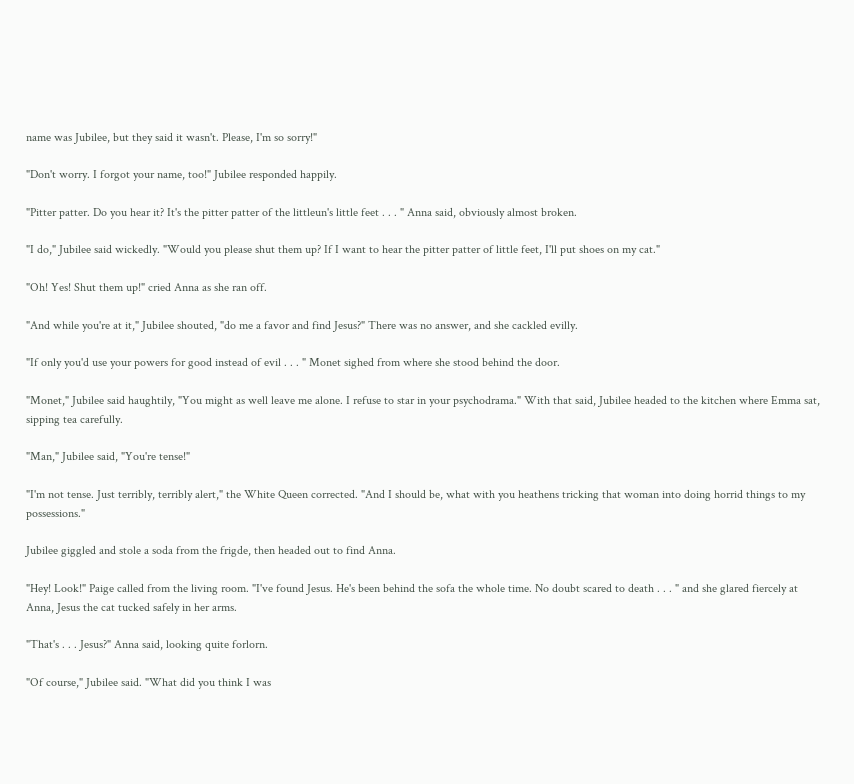name was Jubilee, but they said it wasn't. Please, I'm so sorry!"

"Don't worry. I forgot your name, too!" Jubilee responded happily.

"Pitter patter. Do you hear it? It's the pitter patter of the littleun's little feet . . . " Anna said, obviously almost broken.

"I do," Jubilee said wickedly. "Would you please shut them up? If I want to hear the pitter patter of little feet, I'll put shoes on my cat."

"Oh! Yes! Shut them up!" cried Anna as she ran off.

"And while you're at it," Jubilee shouted, "do me a favor and find Jesus?" There was no answer, and she cackled evilly.

"If only you'd use your powers for good instead of evil . . . " Monet sighed from where she stood behind the door.

"Monet," Jubilee said haughtily, "You might as well leave me alone. I refuse to star in your psychodrama." With that said, Jubilee headed to the kitchen where Emma sat, sipping tea carefully.

"Man," Jubilee said, "You're tense!"

"I'm not tense. Just terribly, terribly alert," the White Queen corrected. "And I should be, what with you heathens tricking that woman into doing horrid things to my possessions."

Jubilee giggled and stole a soda from the frigde, then headed out to find Anna.

"Hey! Look!" Paige called from the living room. "I've found Jesus. He's been behind the sofa the whole time. No doubt scared to death . . . " and she glared fiercely at Anna, Jesus the cat tucked safely in her arms.

"That's . . . Jesus?" Anna said, looking quite forlorn.

"Of course," Jubilee said. "What did you think I was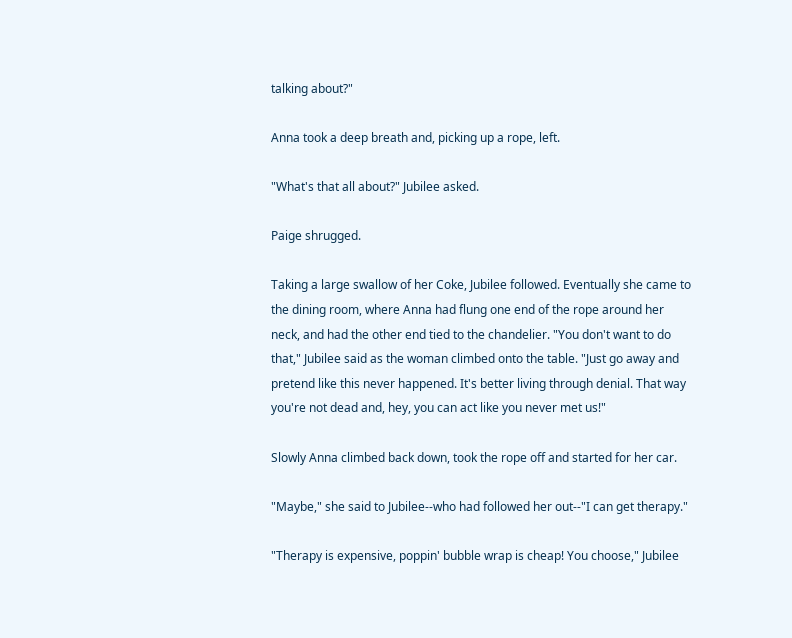talking about?"

Anna took a deep breath and, picking up a rope, left.

"What's that all about?" Jubilee asked.

Paige shrugged.

Taking a large swallow of her Coke, Jubilee followed. Eventually she came to the dining room, where Anna had flung one end of the rope around her neck, and had the other end tied to the chandelier. "You don't want to do that," Jubilee said as the woman climbed onto the table. "Just go away and pretend like this never happened. It's better living through denial. That way you're not dead and, hey, you can act like you never met us!"

Slowly Anna climbed back down, took the rope off and started for her car.

"Maybe," she said to Jubilee--who had followed her out--"I can get therapy."

"Therapy is expensive, poppin' bubble wrap is cheap! You choose," Jubilee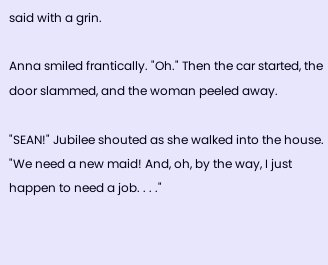said with a grin.

Anna smiled frantically. "Oh." Then the car started, the door slammed, and the woman peeled away.

"SEAN!" Jubilee shouted as she walked into the house. "We need a new maid! And, oh, by the way, I just happen to need a job. . . ."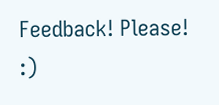Feedback! Please! :)